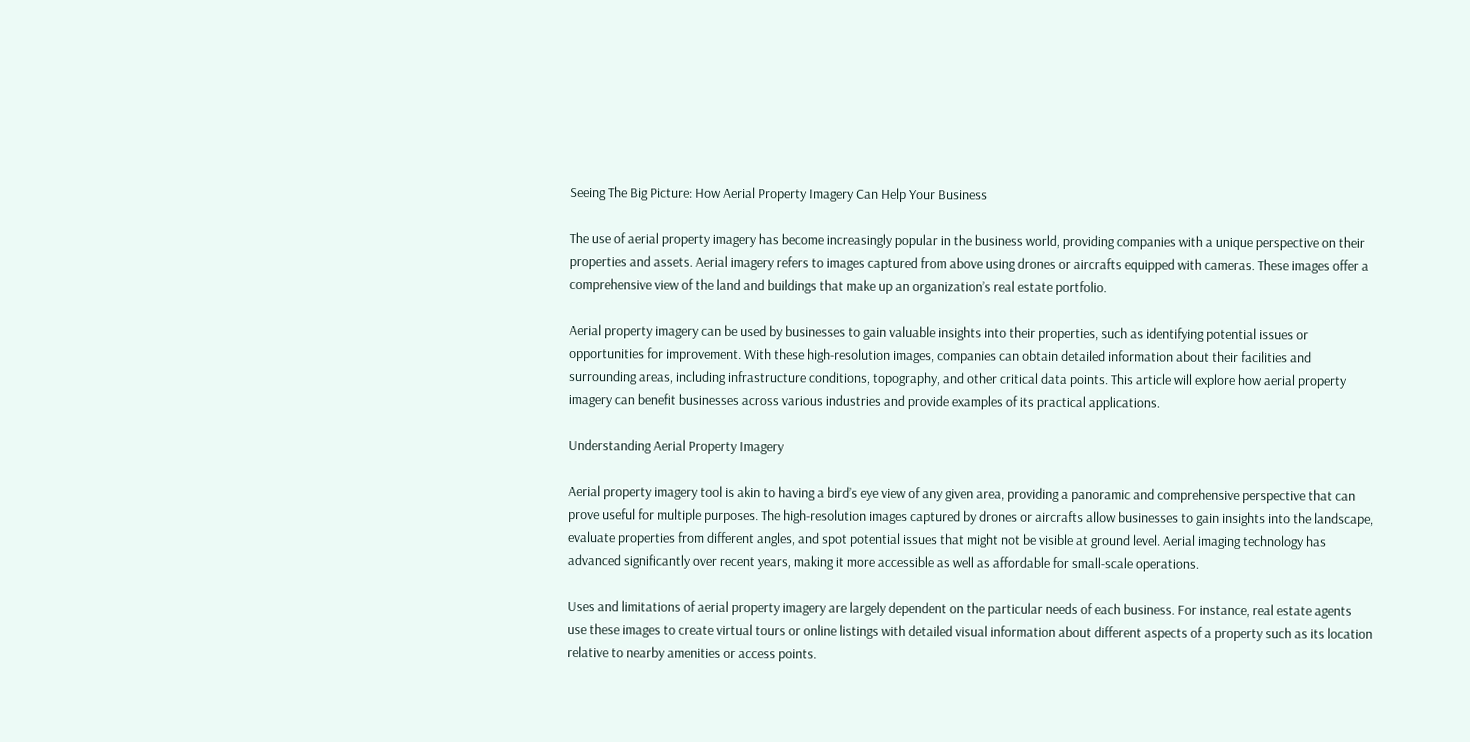Seeing The Big Picture: How Aerial Property Imagery Can Help Your Business

The use of aerial property imagery has become increasingly popular in the business world, providing companies with a unique perspective on their properties and assets. Aerial imagery refers to images captured from above using drones or aircrafts equipped with cameras. These images offer a comprehensive view of the land and buildings that make up an organization’s real estate portfolio.

Aerial property imagery can be used by businesses to gain valuable insights into their properties, such as identifying potential issues or opportunities for improvement. With these high-resolution images, companies can obtain detailed information about their facilities and surrounding areas, including infrastructure conditions, topography, and other critical data points. This article will explore how aerial property imagery can benefit businesses across various industries and provide examples of its practical applications.

Understanding Aerial Property Imagery

Aerial property imagery tool is akin to having a bird’s eye view of any given area, providing a panoramic and comprehensive perspective that can prove useful for multiple purposes. The high-resolution images captured by drones or aircrafts allow businesses to gain insights into the landscape, evaluate properties from different angles, and spot potential issues that might not be visible at ground level. Aerial imaging technology has advanced significantly over recent years, making it more accessible as well as affordable for small-scale operations.

Uses and limitations of aerial property imagery are largely dependent on the particular needs of each business. For instance, real estate agents use these images to create virtual tours or online listings with detailed visual information about different aspects of a property such as its location relative to nearby amenities or access points.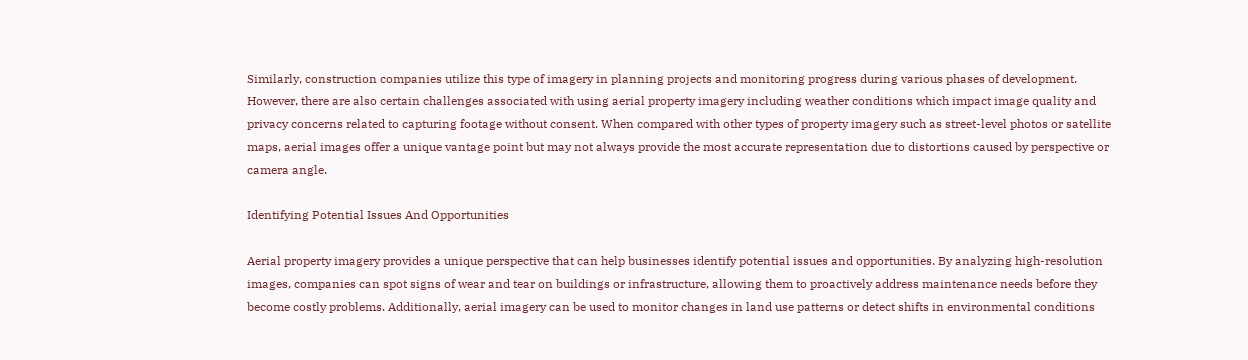Similarly, construction companies utilize this type of imagery in planning projects and monitoring progress during various phases of development. However, there are also certain challenges associated with using aerial property imagery including weather conditions which impact image quality and privacy concerns related to capturing footage without consent. When compared with other types of property imagery such as street-level photos or satellite maps, aerial images offer a unique vantage point but may not always provide the most accurate representation due to distortions caused by perspective or camera angle.

Identifying Potential Issues And Opportunities

Aerial property imagery provides a unique perspective that can help businesses identify potential issues and opportunities. By analyzing high-resolution images, companies can spot signs of wear and tear on buildings or infrastructure, allowing them to proactively address maintenance needs before they become costly problems. Additionally, aerial imagery can be used to monitor changes in land use patterns or detect shifts in environmental conditions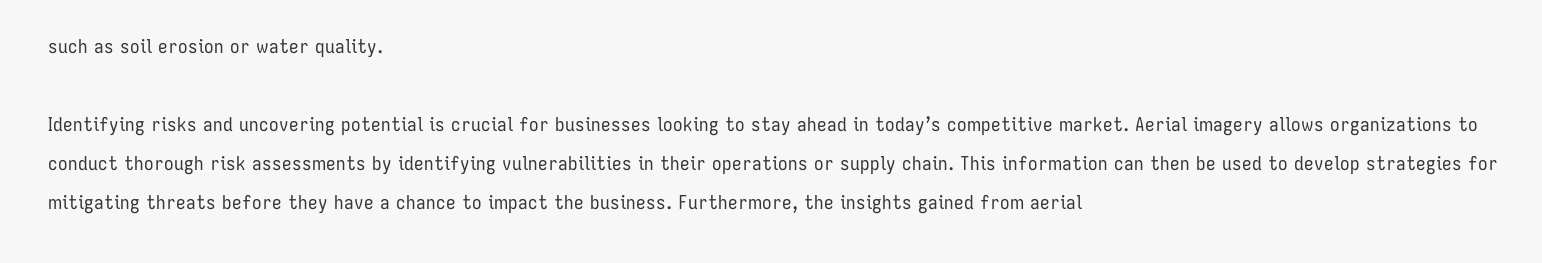such as soil erosion or water quality.

Identifying risks and uncovering potential is crucial for businesses looking to stay ahead in today’s competitive market. Aerial imagery allows organizations to conduct thorough risk assessments by identifying vulnerabilities in their operations or supply chain. This information can then be used to develop strategies for mitigating threats before they have a chance to impact the business. Furthermore, the insights gained from aerial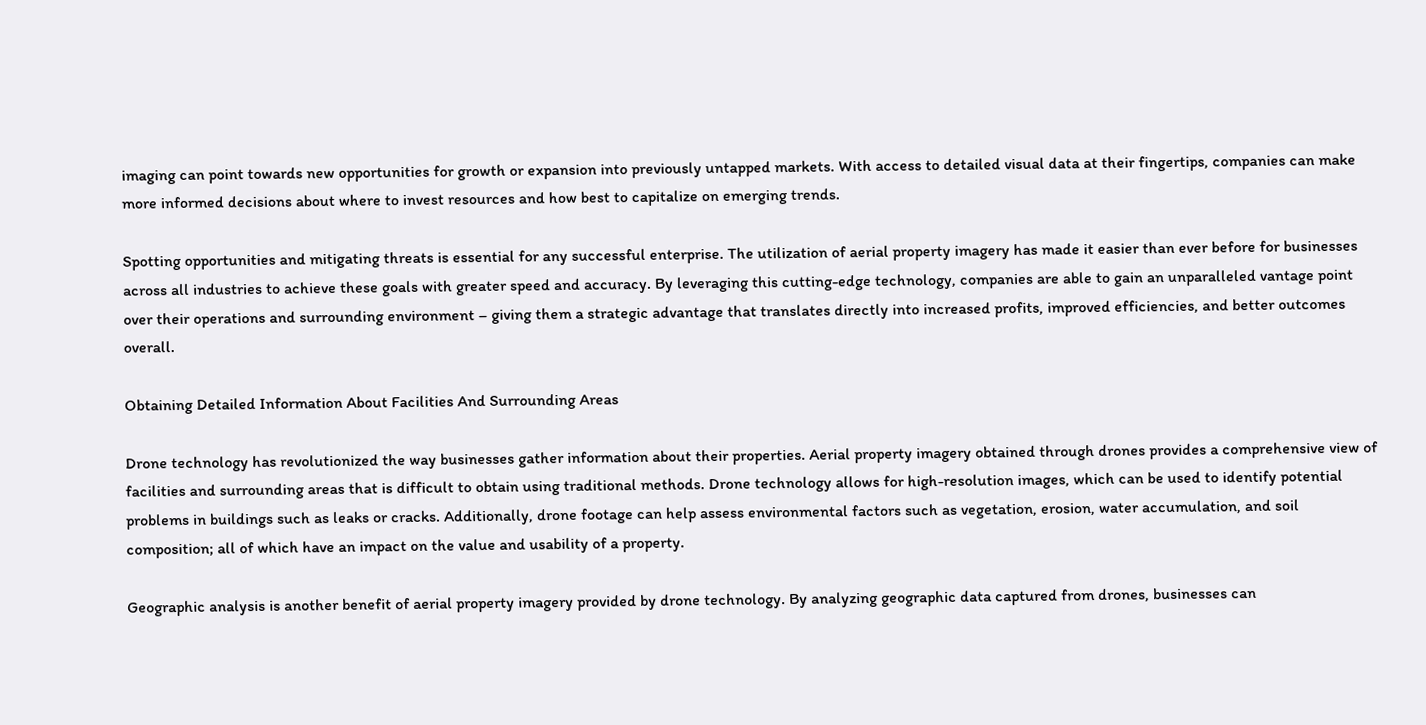imaging can point towards new opportunities for growth or expansion into previously untapped markets. With access to detailed visual data at their fingertips, companies can make more informed decisions about where to invest resources and how best to capitalize on emerging trends.

Spotting opportunities and mitigating threats is essential for any successful enterprise. The utilization of aerial property imagery has made it easier than ever before for businesses across all industries to achieve these goals with greater speed and accuracy. By leveraging this cutting-edge technology, companies are able to gain an unparalleled vantage point over their operations and surrounding environment – giving them a strategic advantage that translates directly into increased profits, improved efficiencies, and better outcomes overall.

Obtaining Detailed Information About Facilities And Surrounding Areas

Drone technology has revolutionized the way businesses gather information about their properties. Aerial property imagery obtained through drones provides a comprehensive view of facilities and surrounding areas that is difficult to obtain using traditional methods. Drone technology allows for high-resolution images, which can be used to identify potential problems in buildings such as leaks or cracks. Additionally, drone footage can help assess environmental factors such as vegetation, erosion, water accumulation, and soil composition; all of which have an impact on the value and usability of a property.

Geographic analysis is another benefit of aerial property imagery provided by drone technology. By analyzing geographic data captured from drones, businesses can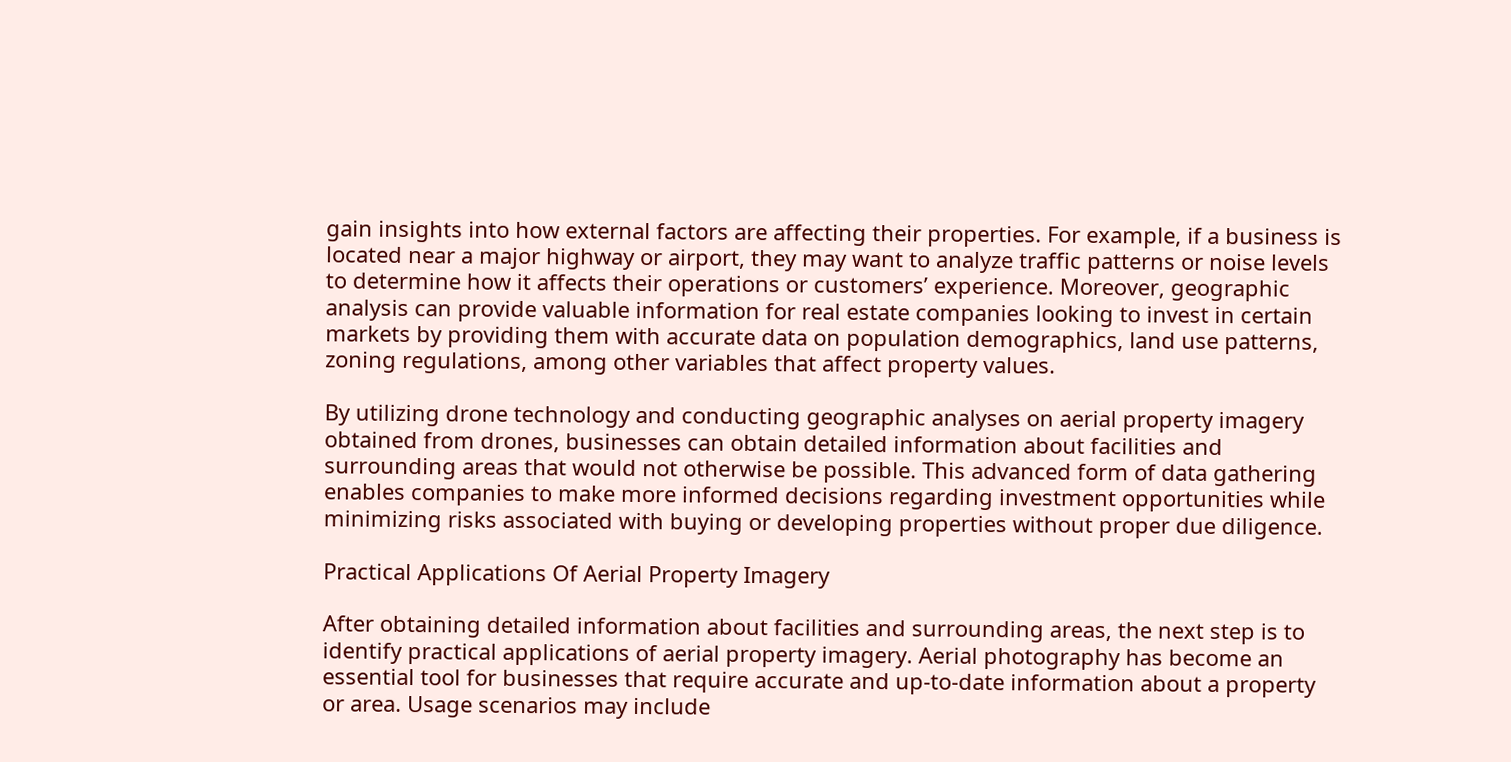gain insights into how external factors are affecting their properties. For example, if a business is located near a major highway or airport, they may want to analyze traffic patterns or noise levels to determine how it affects their operations or customers’ experience. Moreover, geographic analysis can provide valuable information for real estate companies looking to invest in certain markets by providing them with accurate data on population demographics, land use patterns, zoning regulations, among other variables that affect property values.

By utilizing drone technology and conducting geographic analyses on aerial property imagery obtained from drones, businesses can obtain detailed information about facilities and surrounding areas that would not otherwise be possible. This advanced form of data gathering enables companies to make more informed decisions regarding investment opportunities while minimizing risks associated with buying or developing properties without proper due diligence.

Practical Applications Of Aerial Property Imagery

After obtaining detailed information about facilities and surrounding areas, the next step is to identify practical applications of aerial property imagery. Aerial photography has become an essential tool for businesses that require accurate and up-to-date information about a property or area. Usage scenarios may include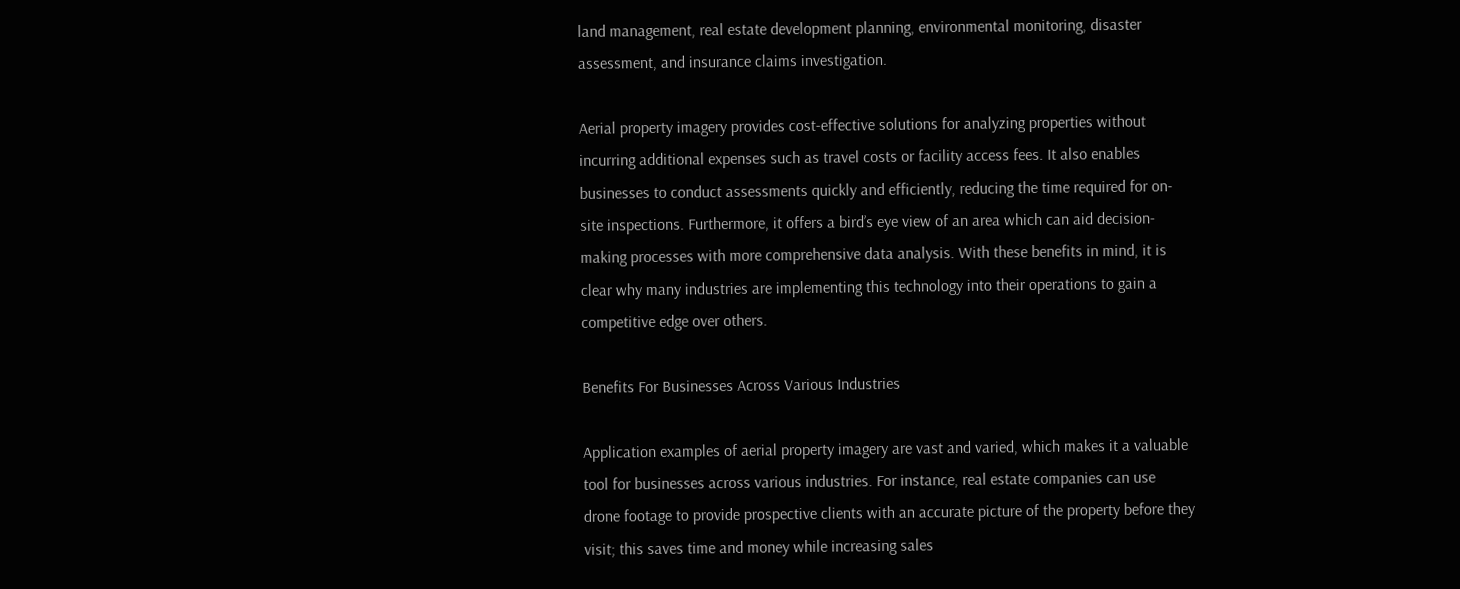land management, real estate development planning, environmental monitoring, disaster assessment, and insurance claims investigation.

Aerial property imagery provides cost-effective solutions for analyzing properties without incurring additional expenses such as travel costs or facility access fees. It also enables businesses to conduct assessments quickly and efficiently, reducing the time required for on-site inspections. Furthermore, it offers a bird’s eye view of an area which can aid decision-making processes with more comprehensive data analysis. With these benefits in mind, it is clear why many industries are implementing this technology into their operations to gain a competitive edge over others.

Benefits For Businesses Across Various Industries

Application examples of aerial property imagery are vast and varied, which makes it a valuable tool for businesses across various industries. For instance, real estate companies can use drone footage to provide prospective clients with an accurate picture of the property before they visit; this saves time and money while increasing sales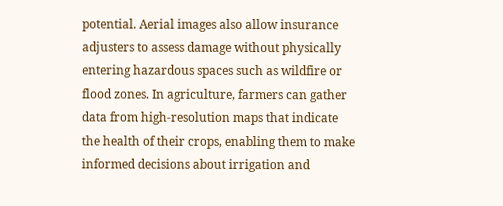potential. Aerial images also allow insurance adjusters to assess damage without physically entering hazardous spaces such as wildfire or flood zones. In agriculture, farmers can gather data from high-resolution maps that indicate the health of their crops, enabling them to make informed decisions about irrigation and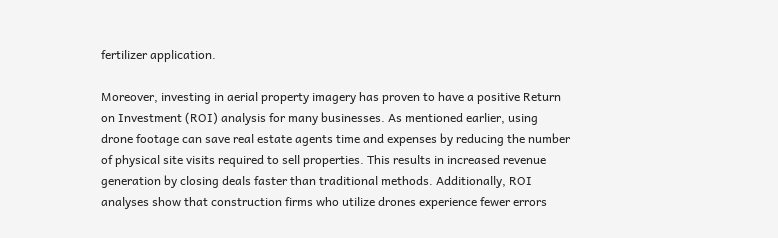fertilizer application.

Moreover, investing in aerial property imagery has proven to have a positive Return on Investment (ROI) analysis for many businesses. As mentioned earlier, using drone footage can save real estate agents time and expenses by reducing the number of physical site visits required to sell properties. This results in increased revenue generation by closing deals faster than traditional methods. Additionally, ROI analyses show that construction firms who utilize drones experience fewer errors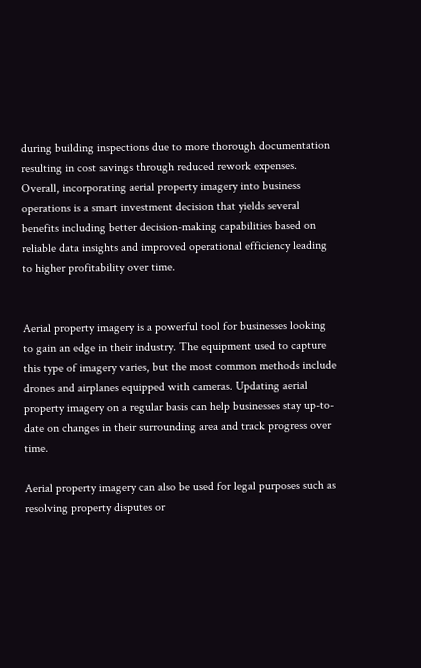during building inspections due to more thorough documentation resulting in cost savings through reduced rework expenses. Overall, incorporating aerial property imagery into business operations is a smart investment decision that yields several benefits including better decision-making capabilities based on reliable data insights and improved operational efficiency leading to higher profitability over time.


Aerial property imagery is a powerful tool for businesses looking to gain an edge in their industry. The equipment used to capture this type of imagery varies, but the most common methods include drones and airplanes equipped with cameras. Updating aerial property imagery on a regular basis can help businesses stay up-to-date on changes in their surrounding area and track progress over time.

Aerial property imagery can also be used for legal purposes such as resolving property disputes or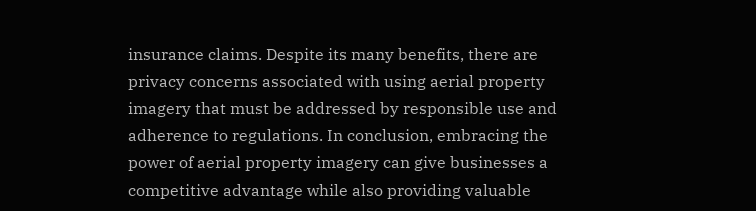insurance claims. Despite its many benefits, there are privacy concerns associated with using aerial property imagery that must be addressed by responsible use and adherence to regulations. In conclusion, embracing the power of aerial property imagery can give businesses a competitive advantage while also providing valuable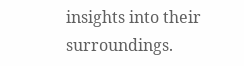insights into their surroundings.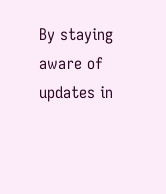By staying aware of updates in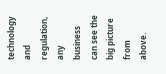technology and regulation, any business can see the big picture from above.